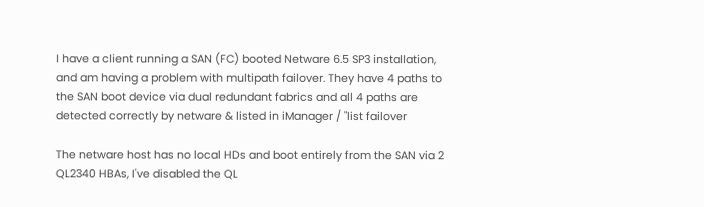I have a client running a SAN (FC) booted Netware 6.5 SP3 installation,
and am having a problem with multipath failover. They have 4 paths to
the SAN boot device via dual redundant fabrics and all 4 paths are
detected correctly by netware & listed in iManager / "list failover

The netware host has no local HDs and boot entirely from the SAN via 2
QL2340 HBAs, I've disabled the QL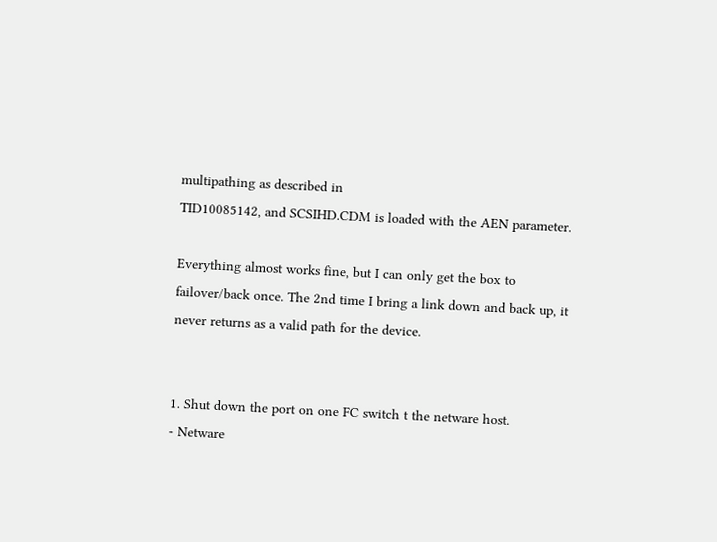multipathing as described in
TID10085142, and SCSIHD.CDM is loaded with the AEN parameter.

Everything almost works fine, but I can only get the box to
failover/back once. The 2nd time I bring a link down and back up, it
never returns as a valid path for the device.


1. Shut down the port on one FC switch t the netware host.
- Netware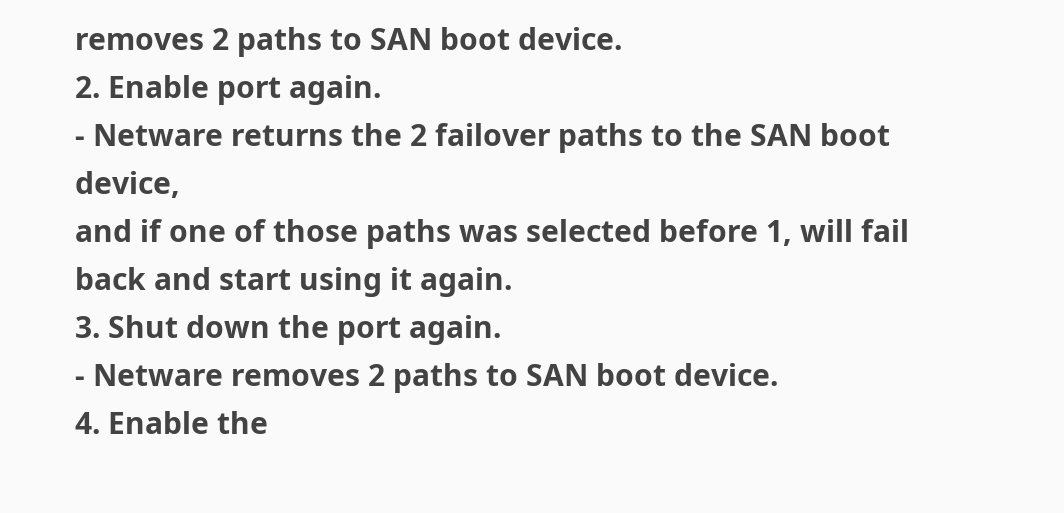removes 2 paths to SAN boot device.
2. Enable port again.
- Netware returns the 2 failover paths to the SAN boot device,
and if one of those paths was selected before 1, will fail
back and start using it again.
3. Shut down the port again.
- Netware removes 2 paths to SAN boot device.
4. Enable the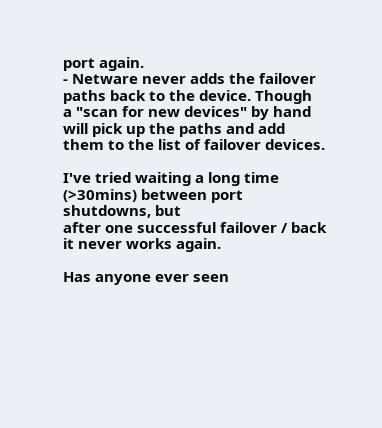port again.
- Netware never adds the failover paths back to the device. Though
a "scan for new devices" by hand will pick up the paths and add
them to the list of failover devices.

I've tried waiting a long time (>30mins) between port shutdowns, but
after one successful failover / back it never works again.

Has anyone ever seen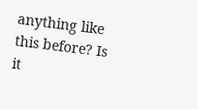anything like this before? Is it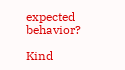expected behavior?

Kind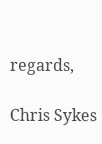regards,

Chris Sykes